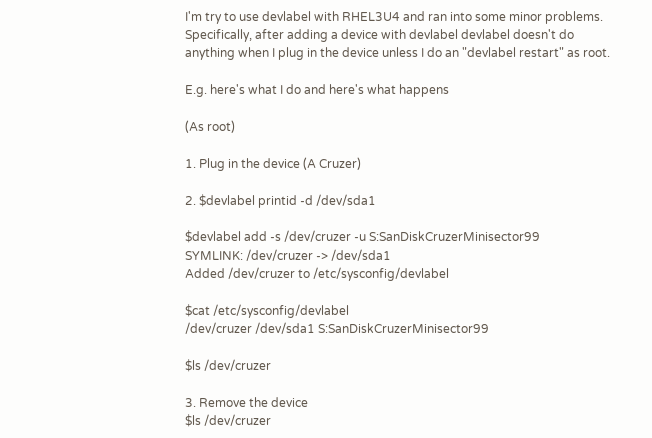I'm try to use devlabel with RHEL3U4 and ran into some minor problems.
Specifically, after adding a device with devlabel devlabel doesn't do
anything when I plug in the device unless I do an "devlabel restart" as root.

E.g. here's what I do and here's what happens

(As root)

1. Plug in the device (A Cruzer)

2. $devlabel printid -d /dev/sda1

$devlabel add -s /dev/cruzer -u S:SanDiskCruzerMinisector99
SYMLINK: /dev/cruzer -> /dev/sda1
Added /dev/cruzer to /etc/sysconfig/devlabel

$cat /etc/sysconfig/devlabel
/dev/cruzer /dev/sda1 S:SanDiskCruzerMinisector99

$ls /dev/cruzer

3. Remove the device
$ls /dev/cruzer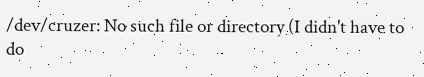/dev/cruzer: No such file or directory (I didn't have to do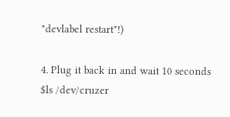"devlabel restart"!)

4. Plug it back in and wait 10 seconds
$ls /dev/cruzer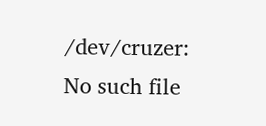/dev/cruzer: No such file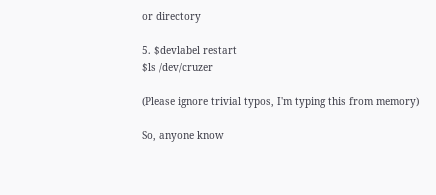or directory

5. $devlabel restart
$ls /dev/cruzer

(Please ignore trivial typos, I'm typing this from memory)

So, anyone know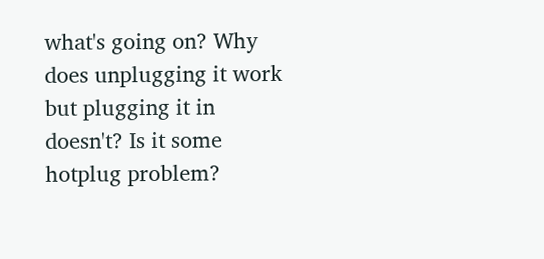what's going on? Why does unplugging it work but plugging it in
doesn't? Is it some hotplug problem?